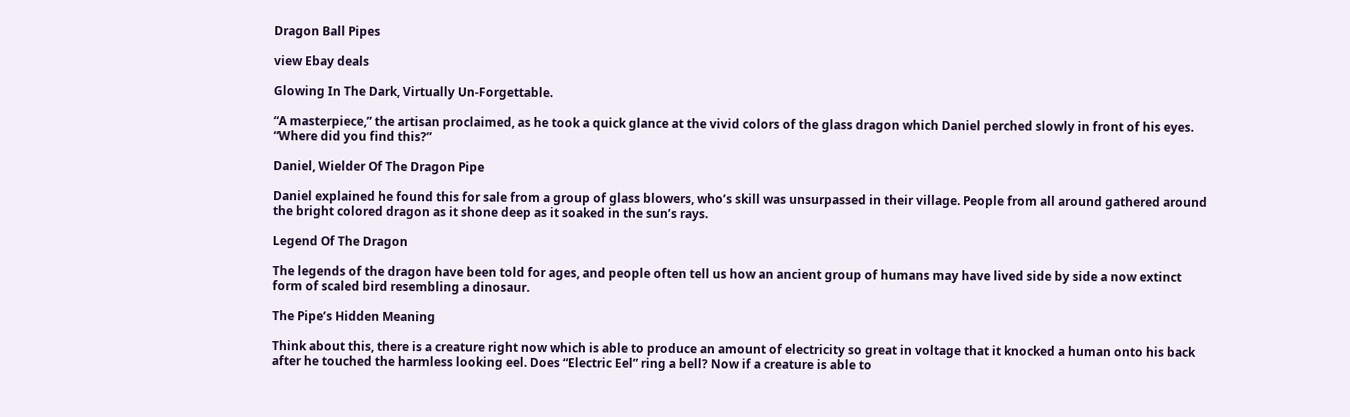Dragon Ball Pipes

view Ebay deals

Glowing In The Dark, Virtually Un-Forgettable.

“A masterpiece,” the artisan proclaimed, as he took a quick glance at the vivid colors of the glass dragon which Daniel perched slowly in front of his eyes. “Where did you find this?”

Daniel, Wielder Of The Dragon Pipe

Daniel explained he found this for sale from a group of glass blowers, who’s skill was unsurpassed in their village. People from all around gathered around the bright colored dragon as it shone deep as it soaked in the sun’s rays.

Legend Of The Dragon

The legends of the dragon have been told for ages, and people often tell us how an ancient group of humans may have lived side by side a now extinct form of scaled bird resembling a dinosaur.

The Pipe’s Hidden Meaning

Think about this, there is a creature right now which is able to produce an amount of electricity so great in voltage that it knocked a human onto his back after he touched the harmless looking eel. Does “Electric Eel” ring a bell? Now if a creature is able to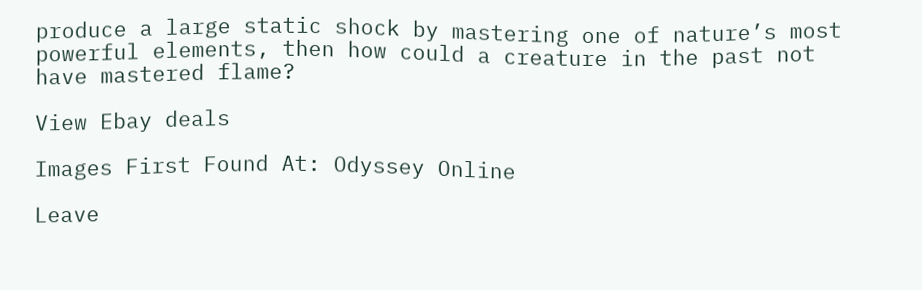produce a large static shock by mastering one of nature’s most powerful elements, then how could a creature in the past not have mastered flame?

View Ebay deals

Images First Found At: Odyssey Online

Leave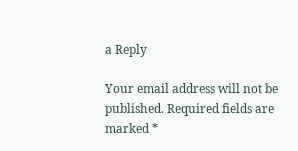a Reply

Your email address will not be published. Required fields are marked *